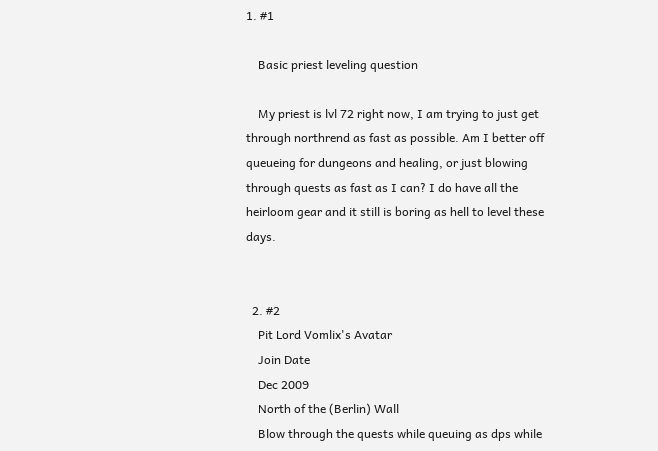1. #1

    Basic priest leveling question

    My priest is lvl 72 right now, I am trying to just get through northrend as fast as possible. Am I better off queueing for dungeons and healing, or just blowing through quests as fast as I can? I do have all the heirloom gear and it still is boring as hell to level these days.


  2. #2
    Pit Lord Vomlix's Avatar
    Join Date
    Dec 2009
    North of the (Berlin) Wall
    Blow through the quests while queuing as dps while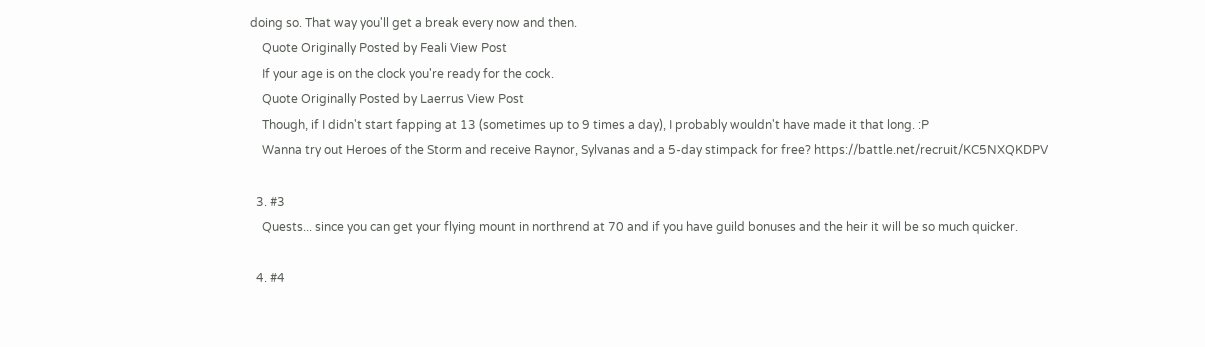doing so. That way you'll get a break every now and then.
    Quote Originally Posted by Feali View Post
    If your age is on the clock you're ready for the cock.
    Quote Originally Posted by Laerrus View Post
    Though, if I didn't start fapping at 13 (sometimes up to 9 times a day), I probably wouldn't have made it that long. :P
    Wanna try out Heroes of the Storm and receive Raynor, Sylvanas and a 5-day stimpack for free? https://battle.net/recruit/KC5NXQKDPV

  3. #3
    Quests... since you can get your flying mount in northrend at 70 and if you have guild bonuses and the heir it will be so much quicker.

  4. #4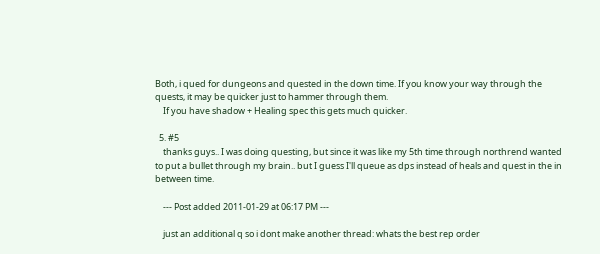Both, i qued for dungeons and quested in the down time. If you know your way through the quests, it may be quicker just to hammer through them.
    If you have shadow + Healing spec this gets much quicker.

  5. #5
    thanks guys.. I was doing questing, but since it was like my 5th time through northrend wanted to put a bullet through my brain.. but I guess I'll queue as dps instead of heals and quest in the in between time.

    --- Post added 2011-01-29 at 06:17 PM ---

    just an additional q so i dont make another thread: whats the best rep order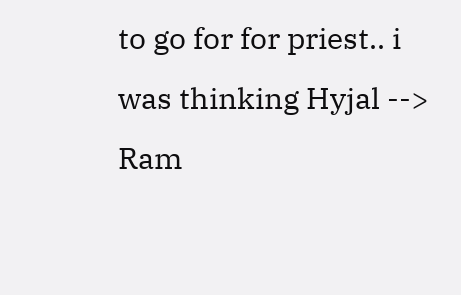to go for for priest.. i was thinking Hyjal --> Ram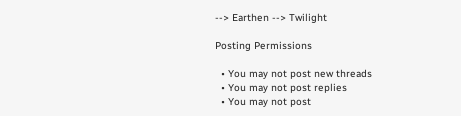--> Earthen --> Twilight

Posting Permissions

  • You may not post new threads
  • You may not post replies
  • You may not post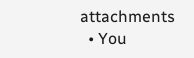attachments
  • You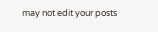may not edit your posts